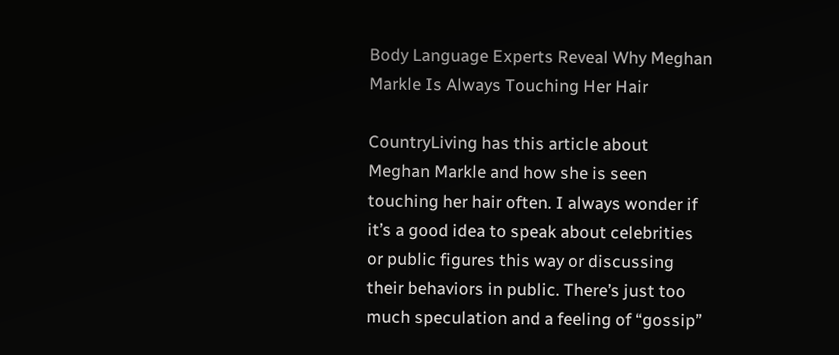Body Language Experts Reveal Why Meghan Markle Is Always Touching Her Hair

CountryLiving has this article about Meghan Markle and how she is seen touching her hair often. I always wonder if it’s a good idea to speak about celebrities or public figures this way or discussing their behaviors in public. There’s just too much speculation and a feeling of “gossip”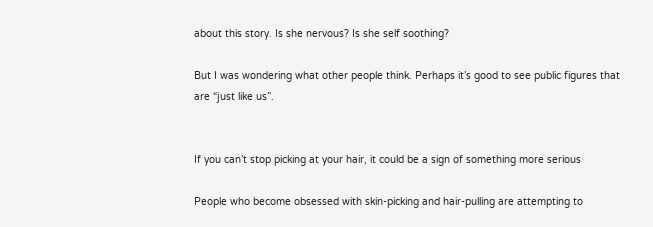about this story. Is she nervous? Is she self soothing?

But I was wondering what other people think. Perhaps it’s good to see public figures that are “just like us”.


If you can’t stop picking at your hair, it could be a sign of something more serious

People who become obsessed with skin-picking and hair-pulling are attempting to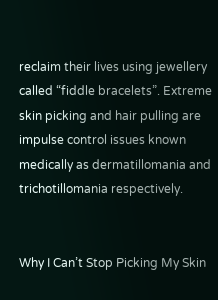reclaim their lives using jewellery called “fiddle bracelets”. Extreme skin picking and hair pulling are impulse control issues known medically as dermatillomania and trichotillomania respectively.


Why I Can’t Stop Picking My Skin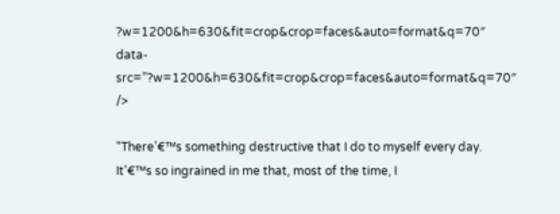?w=1200&h=630&fit=crop&crop=faces&auto=format&q=70″ data-src=”?w=1200&h=630&fit=crop&crop=faces&auto=format&q=70″ />

“There’€™s something destructive that I do to myself every day. It’€™s so ingrained in me that, most of the time, I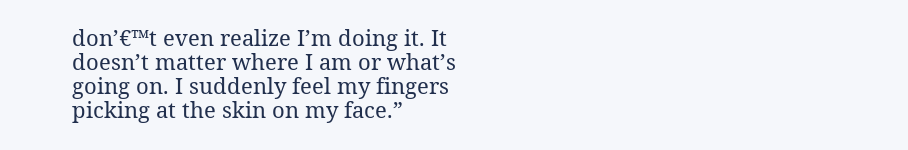don’€™t even realize I’m doing it. It doesn’t matter where I am or what’s going on. I suddenly feel my fingers picking at the skin on my face.”